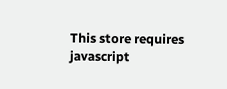This store requires javascript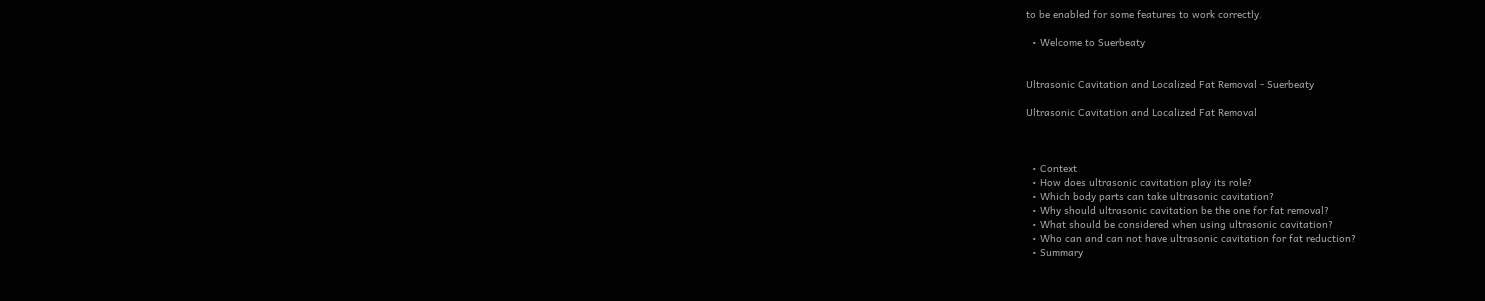to be enabled for some features to work correctly.

  • Welcome to Suerbeaty


Ultrasonic Cavitation and Localized Fat Removal - Suerbeaty

Ultrasonic Cavitation and Localized Fat Removal



  • Context
  • How does ultrasonic cavitation play its role?
  • Which body parts can take ultrasonic cavitation?
  • Why should ultrasonic cavitation be the one for fat removal?
  • What should be considered when using ultrasonic cavitation?
  • Who can and can not have ultrasonic cavitation for fat reduction?
  • Summary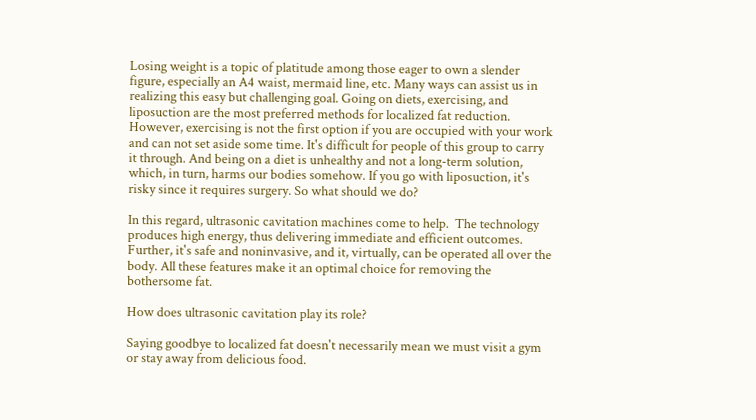Losing weight is a topic of platitude among those eager to own a slender figure, especially an A4 waist, mermaid line, etc. Many ways can assist us in realizing this easy but challenging goal. Going on diets, exercising, and liposuction are the most preferred methods for localized fat reduction. However, exercising is not the first option if you are occupied with your work and can not set aside some time. It's difficult for people of this group to carry it through. And being on a diet is unhealthy and not a long-term solution, which, in turn, harms our bodies somehow. If you go with liposuction, it's risky since it requires surgery. So what should we do?

In this regard, ultrasonic cavitation machines come to help.  The technology produces high energy, thus delivering immediate and efficient outcomes. Further, it's safe and noninvasive, and it, virtually, can be operated all over the body. All these features make it an optimal choice for removing the bothersome fat.

How does ultrasonic cavitation play its role?

Saying goodbye to localized fat doesn't necessarily mean we must visit a gym or stay away from delicious food.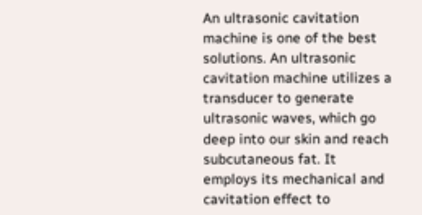An ultrasonic cavitation machine is one of the best solutions. An ultrasonic cavitation machine utilizes a transducer to generate ultrasonic waves, which go deep into our skin and reach subcutaneous fat. It employs its mechanical and cavitation effect to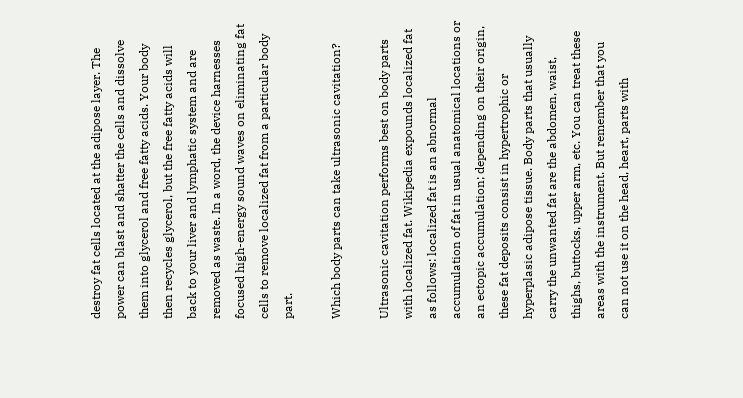destroy fat cells located at the adipose layer. The power can blast and shatter the cells and dissolve them into glycerol and free fatty acids. Your body then recycles glycerol, but the free fatty acids will back to your liver and lymphatic system and are removed as waste. In a word, the device harnesses focused high-energy sound waves on eliminating fat cells to remove localized fat from a particular body part.

Which body parts can take ultrasonic cavitation?

Ultrasonic cavitation performs best on body parts with localized fat. Wikipedia expounds localized fat as follows: localized fat is an abnormal accumulation of fat in usual anatomical locations or an ectopic accumulation; depending on their origin, these fat deposits consist in hypertrophic or hyperplasic adipose tissue. Body parts that usually carry the unwanted fat are the abdomen, waist, thighs, buttocks, upper arm, etc. You can treat these areas with the instrument. But remember that you can not use it on the head, heart, parts with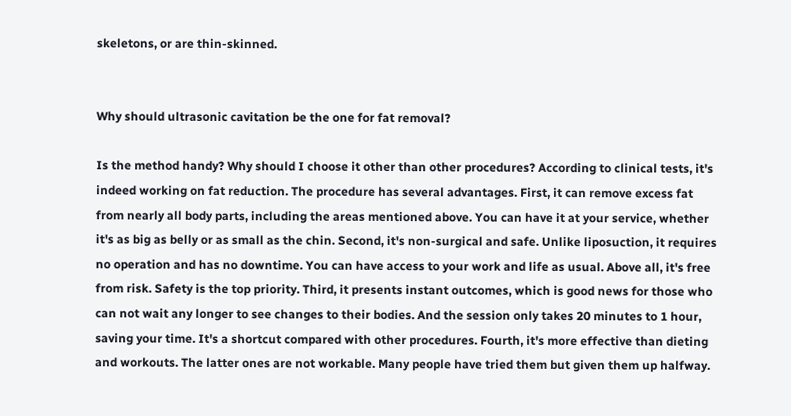skeletons, or are thin-skinned.


Why should ultrasonic cavitation be the one for fat removal?

Is the method handy? Why should I choose it other than other procedures? According to clinical tests, it's indeed working on fat reduction. The procedure has several advantages. First, it can remove excess fat from nearly all body parts, including the areas mentioned above. You can have it at your service, whether it's as big as belly or as small as the chin. Second, it's non-surgical and safe. Unlike liposuction, it requires no operation and has no downtime. You can have access to your work and life as usual. Above all, it's free from risk. Safety is the top priority. Third, it presents instant outcomes, which is good news for those who can not wait any longer to see changes to their bodies. And the session only takes 20 minutes to 1 hour, saving your time. It's a shortcut compared with other procedures. Fourth, it's more effective than dieting and workouts. The latter ones are not workable. Many people have tried them but given them up halfway.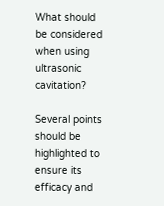What should be considered when using ultrasonic cavitation?

Several points should be highlighted to ensure its efficacy and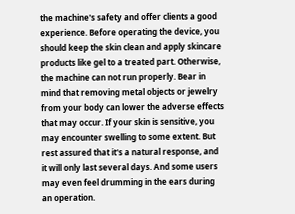the machine's safety and offer clients a good experience. Before operating the device, you should keep the skin clean and apply skincare products like gel to a treated part. Otherwise, the machine can not run properly. Bear in mind that removing metal objects or jewelry from your body can lower the adverse effects that may occur. If your skin is sensitive, you may encounter swelling to some extent. But rest assured that it's a natural response, and it will only last several days. And some users may even feel drumming in the ears during an operation.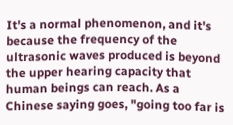It's a normal phenomenon, and it's because the frequency of the ultrasonic waves produced is beyond the upper hearing capacity that human beings can reach. As a Chinese saying goes, "going too far is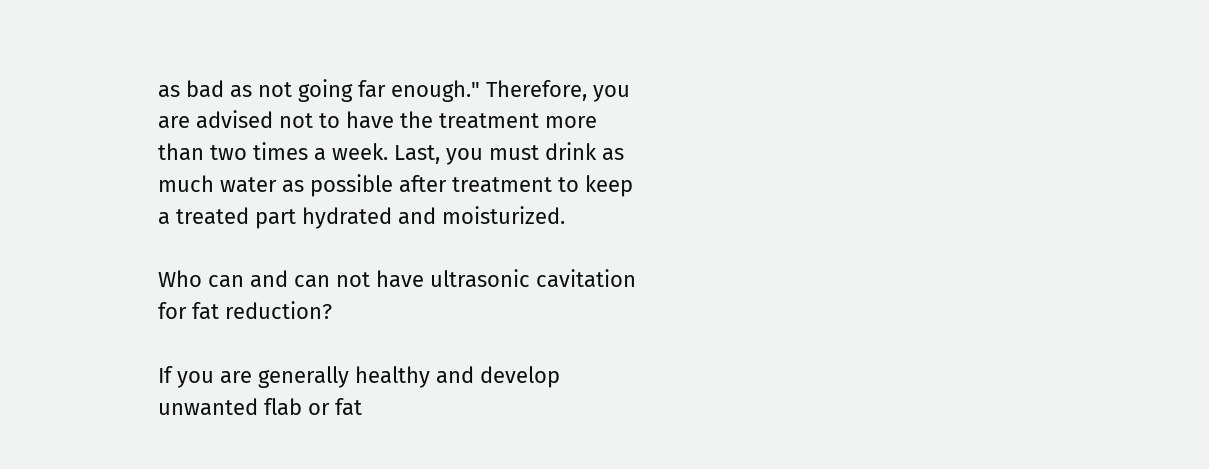as bad as not going far enough." Therefore, you are advised not to have the treatment more than two times a week. Last, you must drink as much water as possible after treatment to keep a treated part hydrated and moisturized.

Who can and can not have ultrasonic cavitation for fat reduction?

If you are generally healthy and develop unwanted flab or fat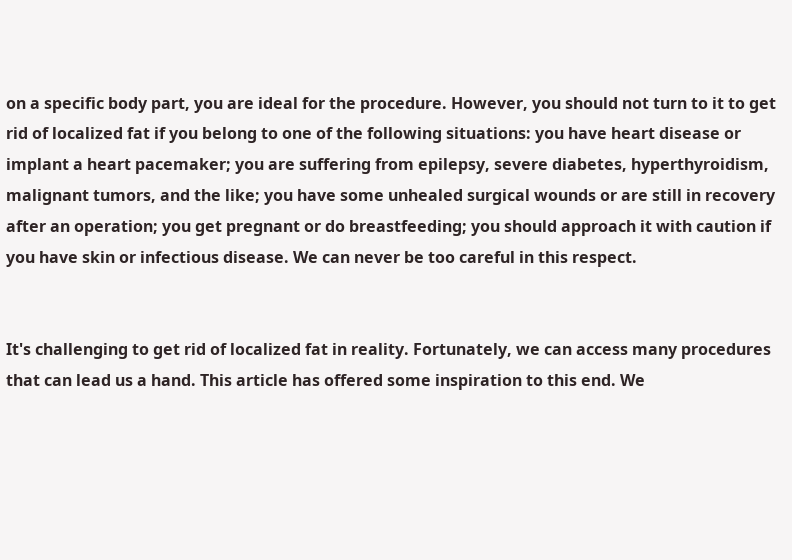on a specific body part, you are ideal for the procedure. However, you should not turn to it to get rid of localized fat if you belong to one of the following situations: you have heart disease or implant a heart pacemaker; you are suffering from epilepsy, severe diabetes, hyperthyroidism, malignant tumors, and the like; you have some unhealed surgical wounds or are still in recovery after an operation; you get pregnant or do breastfeeding; you should approach it with caution if you have skin or infectious disease. We can never be too careful in this respect.


It's challenging to get rid of localized fat in reality. Fortunately, we can access many procedures that can lead us a hand. This article has offered some inspiration to this end. We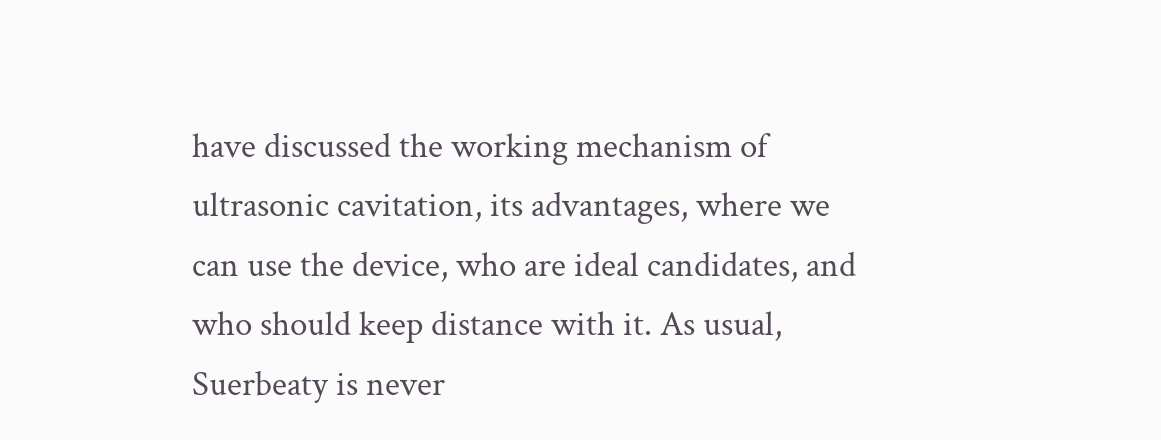have discussed the working mechanism of ultrasonic cavitation, its advantages, where we can use the device, who are ideal candidates, and who should keep distance with it. As usual, Suerbeaty is never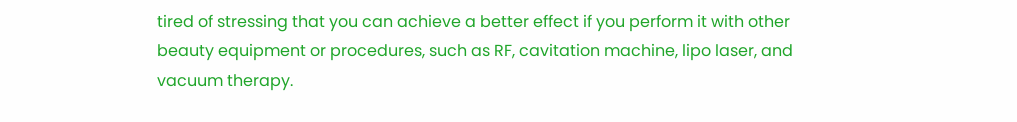tired of stressing that you can achieve a better effect if you perform it with other beauty equipment or procedures, such as RF, cavitation machine, lipo laser, and vacuum therapy.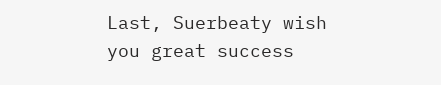Last, Suerbeaty wish you great success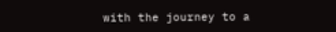with the journey to a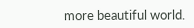more beautiful world.